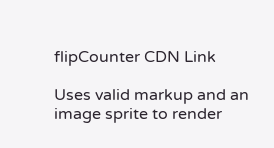flipCounter CDN Link

Uses valid markup and an image sprite to render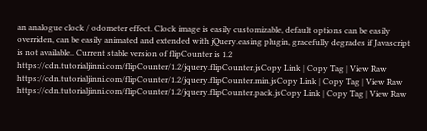an analogue clock / odometer effect. Clock image is easily customizable, default options can be easily overriden, can be easily animated and extended with jQuery.easing plugin, gracefully degrades if Javascript is not available.. Current stable version of flipCounter is 1.2
https://cdn.tutorialjinni.com/flipCounter/1.2/jquery.flipCounter.jsCopy Link | Copy Tag | View Raw
https://cdn.tutorialjinni.com/flipCounter/1.2/jquery.flipCounter.min.jsCopy Link | Copy Tag | View Raw
https://cdn.tutorialjinni.com/flipCounter/1.2/jquery.flipCounter.pack.jsCopy Link | Copy Tag | View Raw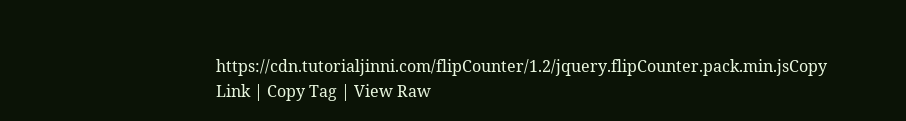https://cdn.tutorialjinni.com/flipCounter/1.2/jquery.flipCounter.pack.min.jsCopy Link | Copy Tag | View Raw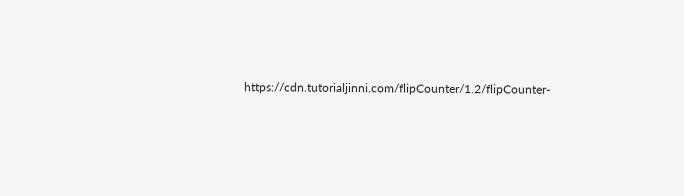https://cdn.tutorialjinni.com/flipCounter/1.2/flipCounter-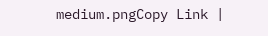medium.pngCopy Link |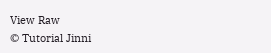View Raw
© Tutorial Jinni